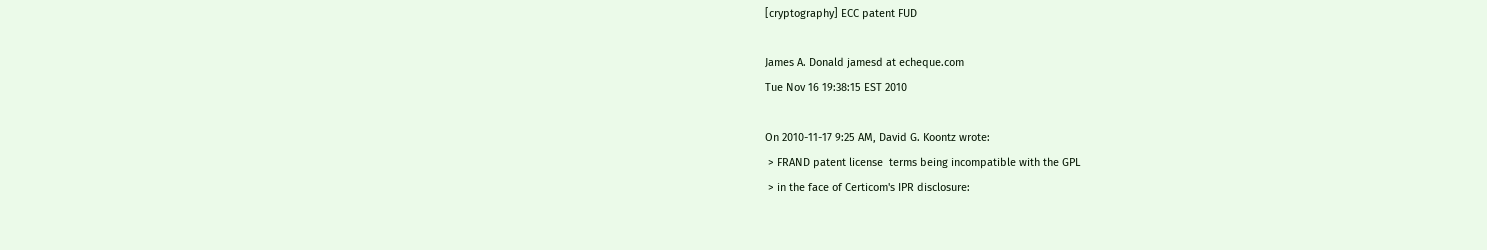[cryptography] ECC patent FUD

James A. Donald jamesd at echeque.com
Tue Nov 16 19:38:15 EST 2010

On 2010-11-17 9:25 AM, David G. Koontz wrote:
 > FRAND patent license  terms being incompatible with the GPL
 > in the face of Certicom's IPR disclosure: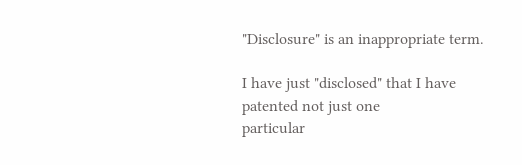"Disclosure" is an inappropriate term.

I have just "disclosed" that I have patented not just one
particular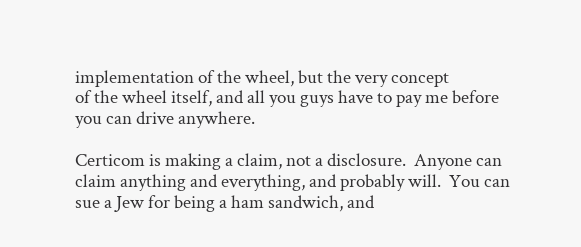implementation of the wheel, but the very concept
of the wheel itself, and all you guys have to pay me before
you can drive anywhere.

Certicom is making a claim, not a disclosure.  Anyone can
claim anything and everything, and probably will.  You can
sue a Jew for being a ham sandwich, and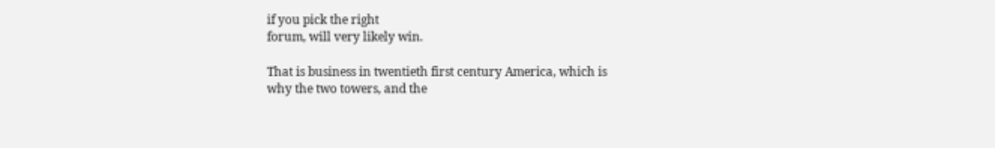if you pick the right
forum, will very likely win.

That is business in twentieth first century America, which is
why the two towers, and the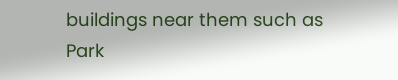buildings near them such as Park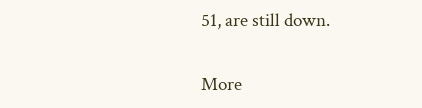51, are still down.

More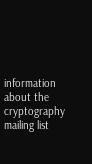information about the cryptography mailing list